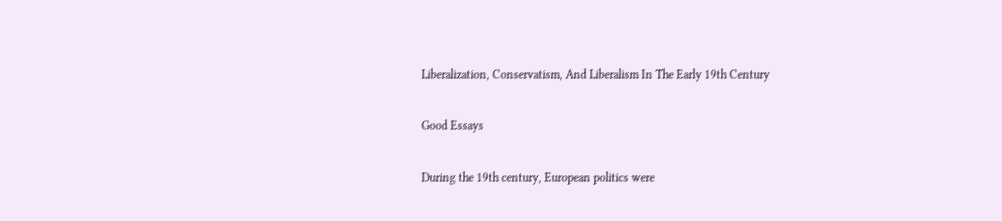Liberalization, Conservatism, And Liberalism In The Early 19th Century

Good Essays

During the 19th century, European politics were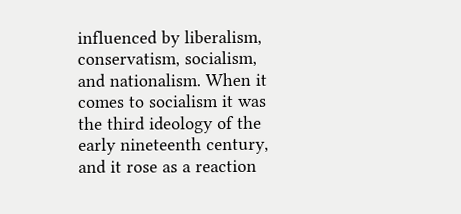influenced by liberalism, conservatism, socialism, and nationalism. When it comes to socialism it was the third ideology of the early nineteenth century, and it rose as a reaction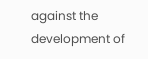against the development of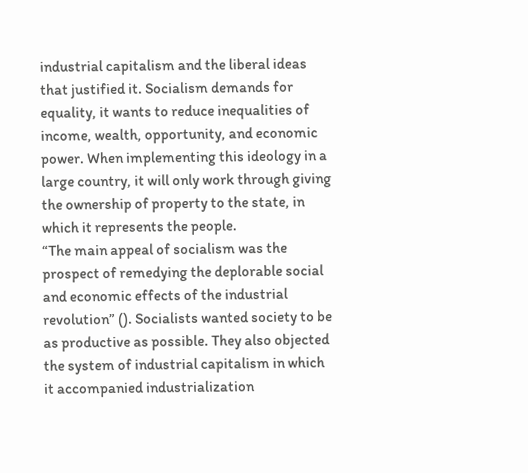industrial capitalism and the liberal ideas that justified it. Socialism demands for equality, it wants to reduce inequalities of income, wealth, opportunity, and economic power. When implementing this ideology in a large country, it will only work through giving the ownership of property to the state, in which it represents the people.
“The main appeal of socialism was the prospect of remedying the deplorable social and economic effects of the industrial revolution” (). Socialists wanted society to be as productive as possible. They also objected the system of industrial capitalism in which it accompanied industrialization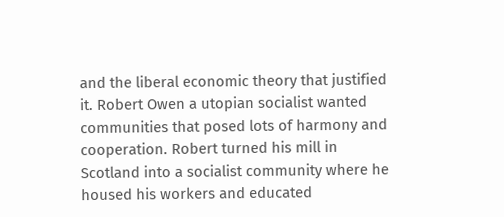and the liberal economic theory that justified it. Robert Owen a utopian socialist wanted communities that posed lots of harmony and cooperation. Robert turned his mill in Scotland into a socialist community where he housed his workers and educated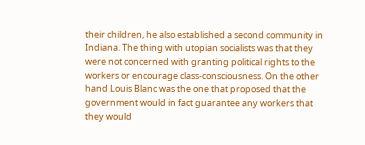their children, he also established a second community in Indiana. The thing with utopian socialists was that they were not concerned with granting political rights to the workers or encourage class-consciousness. On the other hand Louis Blanc was the one that proposed that the government would in fact guarantee any workers that they would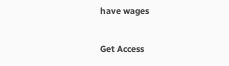have wages

Get Access